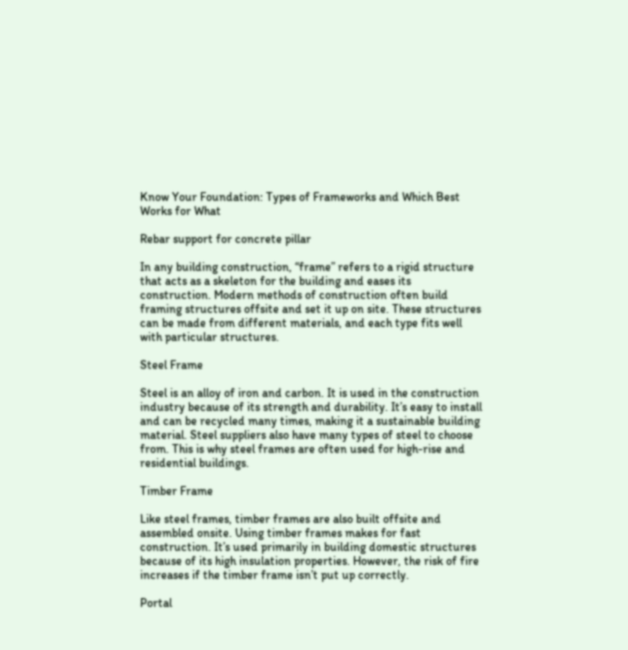Know Your Foundation: Types of Frameworks and Which Best Works for What

Rebar support for concrete pillar

In any building construction, “frame” refers to a rigid structure that acts as a skeleton for the building and eases its construction. Modern methods of construction often build framing structures offsite and set it up on site. These structures can be made from different materials, and each type fits well with particular structures.

Steel Frame

Steel is an alloy of iron and carbon. It is used in the construction industry because of its strength and durability. It’s easy to install and can be recycled many times, making it a sustainable building material. Steel suppliers also have many types of steel to choose from. This is why steel frames are often used for high-rise and residential buildings.

Timber Frame

Like steel frames, timber frames are also built offsite and assembled onsite. Using timber frames makes for fast construction. It’s used primarily in building domestic structures because of its high insulation properties. However, the risk of fire increases if the timber frame isn’t put up correctly.

Portal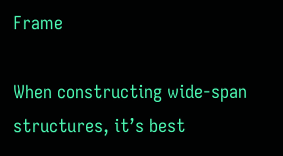Frame

When constructing wide-span structures, it’s best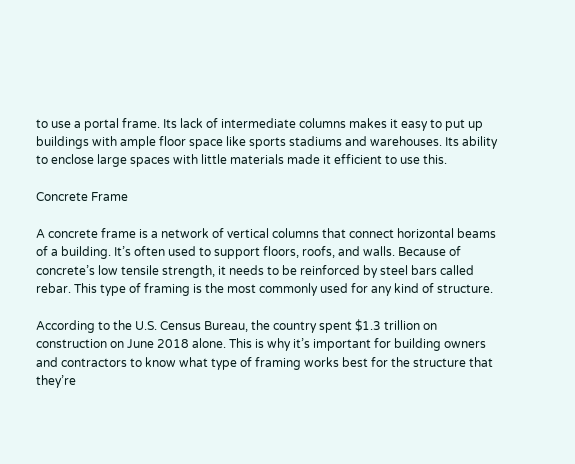to use a portal frame. Its lack of intermediate columns makes it easy to put up buildings with ample floor space like sports stadiums and warehouses. Its ability to enclose large spaces with little materials made it efficient to use this.

Concrete Frame

A concrete frame is a network of vertical columns that connect horizontal beams of a building. It’s often used to support floors, roofs, and walls. Because of concrete’s low tensile strength, it needs to be reinforced by steel bars called rebar. This type of framing is the most commonly used for any kind of structure.

According to the U.S. Census Bureau, the country spent $1.3 trillion on construction on June 2018 alone. This is why it’s important for building owners and contractors to know what type of framing works best for the structure that they’re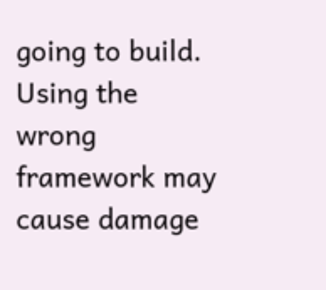going to build. Using the wrong framework may cause damage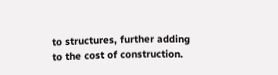to structures, further adding to the cost of construction.